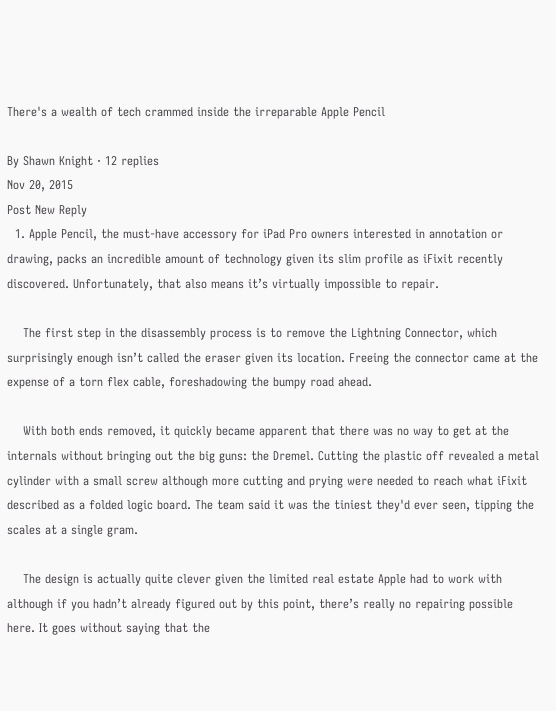There's a wealth of tech crammed inside the irreparable Apple Pencil

By Shawn Knight · 12 replies
Nov 20, 2015
Post New Reply
  1. Apple Pencil, the must-have accessory for iPad Pro owners interested in annotation or drawing, packs an incredible amount of technology given its slim profile as iFixit recently discovered. Unfortunately, that also means it’s virtually impossible to repair.

    The first step in the disassembly process is to remove the Lightning Connector, which surprisingly enough isn’t called the eraser given its location. Freeing the connector came at the expense of a torn flex cable, foreshadowing the bumpy road ahead.

    With both ends removed, it quickly became apparent that there was no way to get at the internals without bringing out the big guns: the Dremel. Cutting the plastic off revealed a metal cylinder with a small screw although more cutting and prying were needed to reach what iFixit described as a folded logic board. The team said it was the tiniest they'd ever seen, tipping the scales at a single gram.

    The design is actually quite clever given the limited real estate Apple had to work with although if you hadn’t already figured out by this point, there’s really no repairing possible here. It goes without saying that the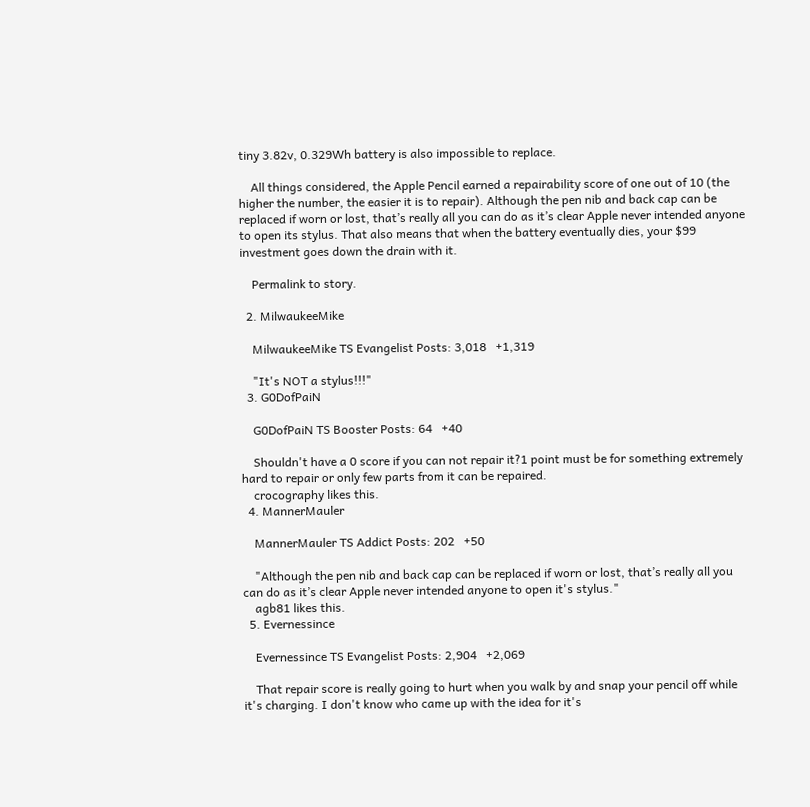tiny 3.82v, 0.329Wh battery is also impossible to replace.

    All things considered, the Apple Pencil earned a repairability score of one out of 10 (the higher the number, the easier it is to repair). Although the pen nib and back cap can be replaced if worn or lost, that’s really all you can do as it’s clear Apple never intended anyone to open its stylus. That also means that when the battery eventually dies, your $99 investment goes down the drain with it.

    Permalink to story.

  2. MilwaukeeMike

    MilwaukeeMike TS Evangelist Posts: 3,018   +1,319

    "It's NOT a stylus!!!"
  3. G0DofPaiN

    G0DofPaiN TS Booster Posts: 64   +40

    Shouldn't have a 0 score if you can not repair it?1 point must be for something extremely hard to repair or only few parts from it can be repaired.
    crocography likes this.
  4. MannerMauler

    MannerMauler TS Addict Posts: 202   +50

    "Although the pen nib and back cap can be replaced if worn or lost, that’s really all you can do as it’s clear Apple never intended anyone to open it's stylus."
    agb81 likes this.
  5. Evernessince

    Evernessince TS Evangelist Posts: 2,904   +2,069

    That repair score is really going to hurt when you walk by and snap your pencil off while it's charging. I don't know who came up with the idea for it's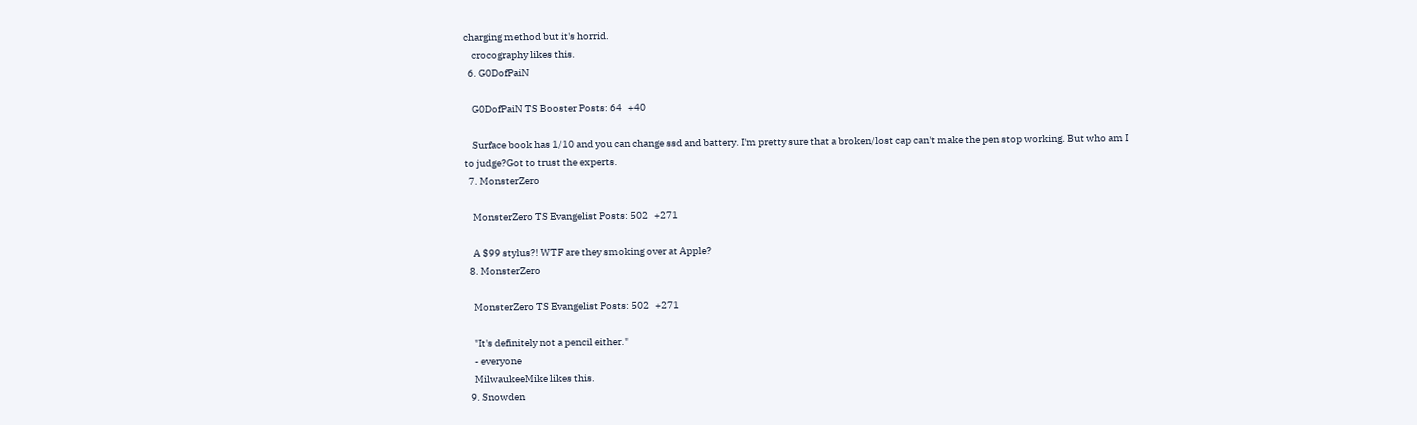charging method but it's horrid.
    crocography likes this.
  6. G0DofPaiN

    G0DofPaiN TS Booster Posts: 64   +40

    Surface book has 1/10 and you can change ssd and battery. I'm pretty sure that a broken/lost cap can't make the pen stop working. But who am I to judge?Got to trust the experts.
  7. MonsterZero

    MonsterZero TS Evangelist Posts: 502   +271

    A $99 stylus?! WTF are they smoking over at Apple?
  8. MonsterZero

    MonsterZero TS Evangelist Posts: 502   +271

    "It's definitely not a pencil either."
    - everyone
    MilwaukeeMike likes this.
  9. Snowden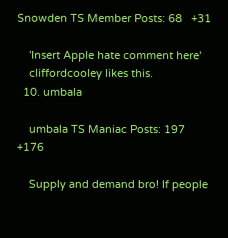Snowden TS Member Posts: 68   +31

    'Insert Apple hate comment here'
    cliffordcooley likes this.
  10. umbala

    umbala TS Maniac Posts: 197   +176

    Supply and demand bro! If people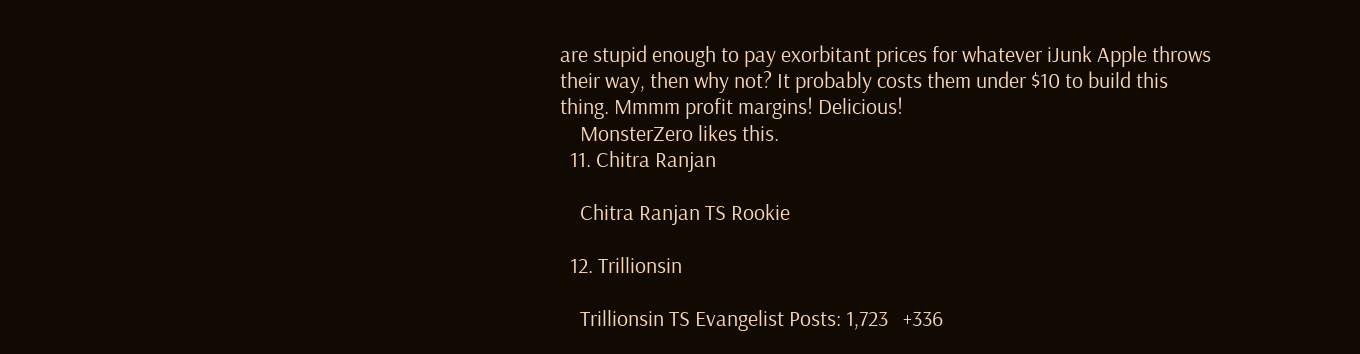are stupid enough to pay exorbitant prices for whatever iJunk Apple throws their way, then why not? It probably costs them under $10 to build this thing. Mmmm profit margins! Delicious!
    MonsterZero likes this.
  11. Chitra Ranjan

    Chitra Ranjan TS Rookie

  12. Trillionsin

    Trillionsin TS Evangelist Posts: 1,723   +336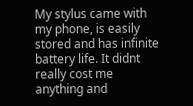My stylus came with my phone, is easily stored and has infinite battery life. It didnt really cost me anything and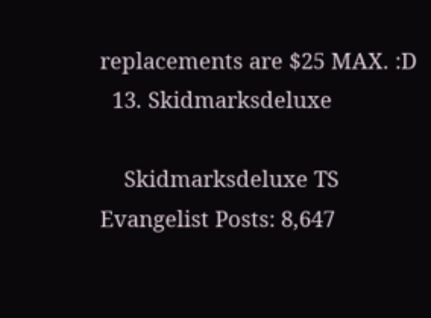replacements are $25 MAX. :D
  13. Skidmarksdeluxe

    Skidmarksdeluxe TS Evangelist Posts: 8,647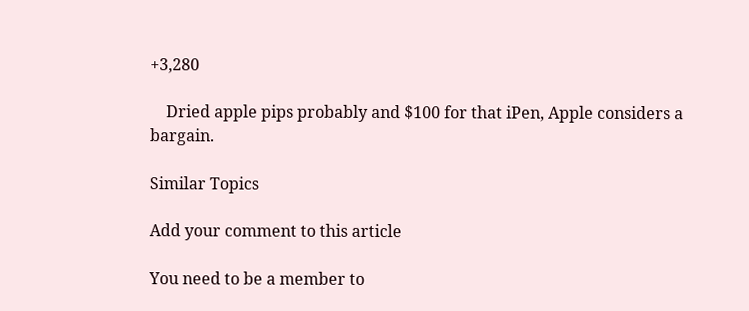+3,280

    Dried apple pips probably and $100 for that iPen, Apple considers a bargain.

Similar Topics

Add your comment to this article

You need to be a member to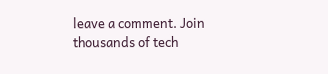leave a comment. Join thousands of tech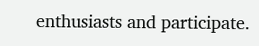enthusiasts and participate.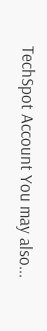TechSpot Account You may also...